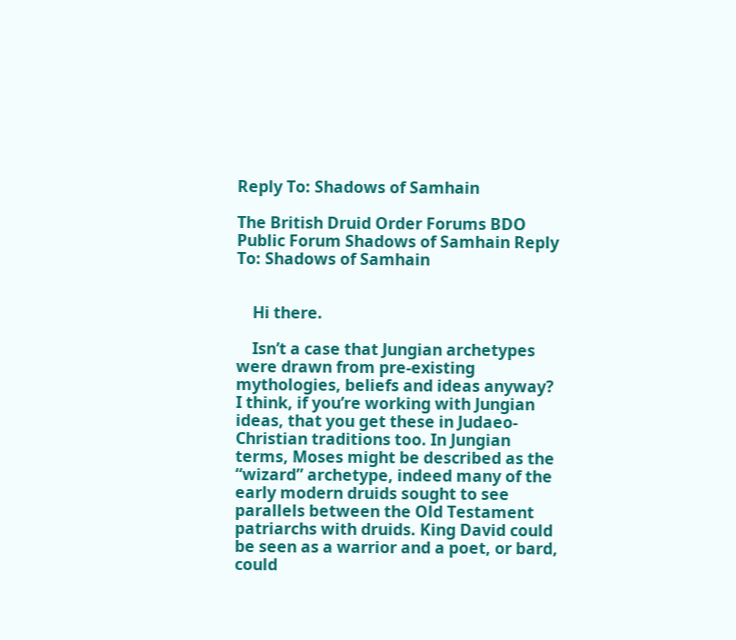Reply To: Shadows of Samhain

The British Druid Order Forums BDO Public Forum Shadows of Samhain Reply To: Shadows of Samhain


    Hi there.

    Isn’t a case that Jungian archetypes were drawn from pre-existing mythologies, beliefs and ideas anyway? I think, if you’re working with Jungian ideas, that you get these in Judaeo-Christian traditions too. In Jungian terms, Moses might be described as the “wizard” archetype, indeed many of the early modern druids sought to see parallels between the Old Testament patriarchs with druids. King David could be seen as a warrior and a poet, or bard, could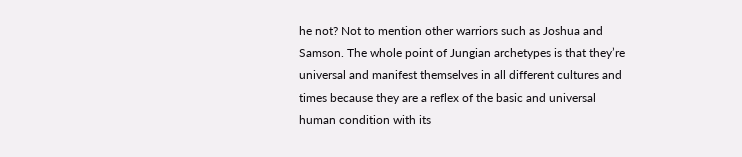he not? Not to mention other warriors such as Joshua and Samson. The whole point of Jungian archetypes is that they’re universal and manifest themselves in all different cultures and times because they are a reflex of the basic and universal human condition with its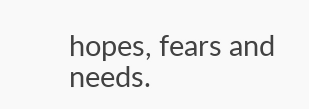hopes, fears and needs.